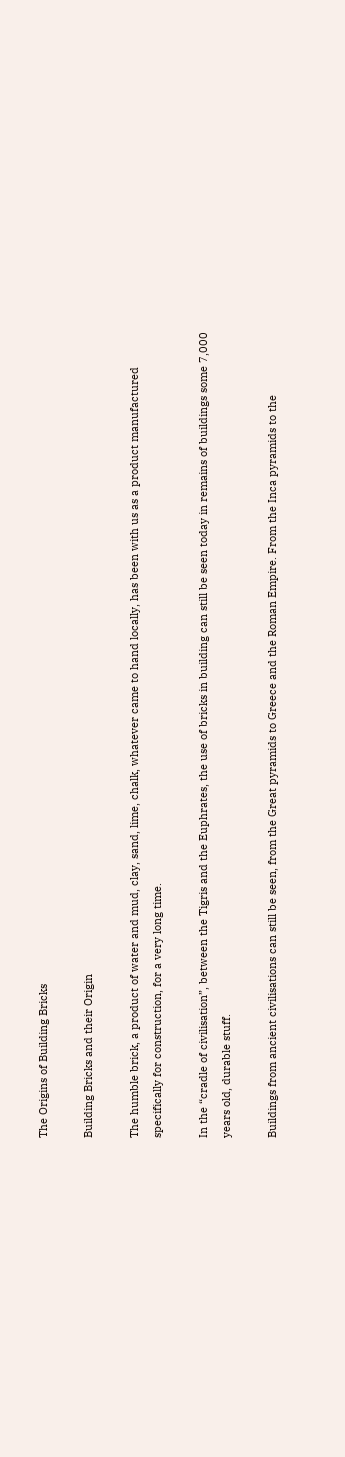The Origins of Building Bricks

Building Bricks and their Origin

The humble brick, a product of water and mud, clay, sand, lime, chalk, whatever came to hand locally, has been with us as a product manufactured specifically for construction, for a very long time.

In the “cradle of civilisation”, between the Tigris and the Euphrates, the use of bricks in building can still be seen today in remains of buildings some 7,000 years old, durable stuff.

Buildings from ancient civilisations can still be seen, from the Great pyramids to Greece and the Roman Empire. From the Inca pyramids to the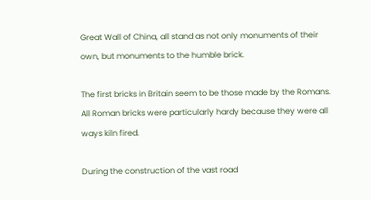Great Wall of China, all stand as not only monuments of their own, but monuments to the humble brick.

The first bricks in Britain seem to be those made by the Romans. All Roman bricks were particularly hardy because they were all ways kiln fired.

During the construction of the vast road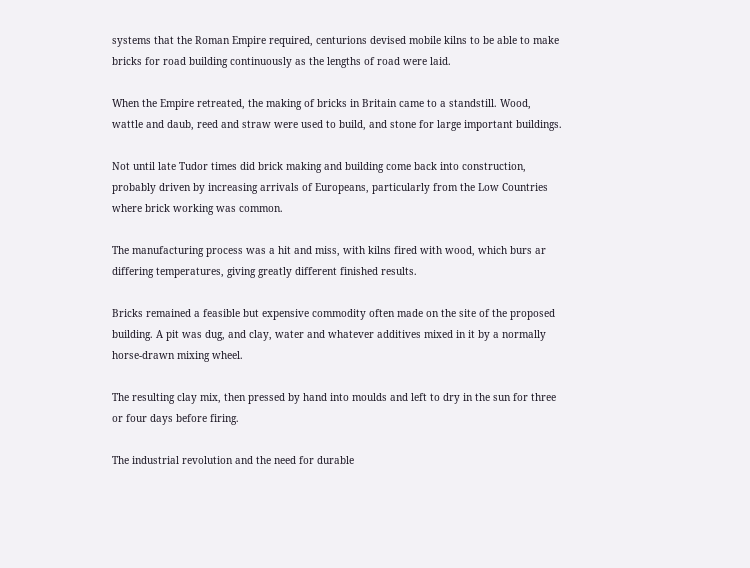systems that the Roman Empire required, centurions devised mobile kilns to be able to make bricks for road building continuously as the lengths of road were laid.

When the Empire retreated, the making of bricks in Britain came to a standstill. Wood, wattle and daub, reed and straw were used to build, and stone for large important buildings.

Not until late Tudor times did brick making and building come back into construction, probably driven by increasing arrivals of Europeans, particularly from the Low Countries where brick working was common.

The manufacturing process was a hit and miss, with kilns fired with wood, which burs ar differing temperatures, giving greatly different finished results.

Bricks remained a feasible but expensive commodity often made on the site of the proposed building. A pit was dug, and clay, water and whatever additives mixed in it by a normally horse-drawn mixing wheel.

The resulting clay mix, then pressed by hand into moulds and left to dry in the sun for three or four days before firing.

The industrial revolution and the need for durable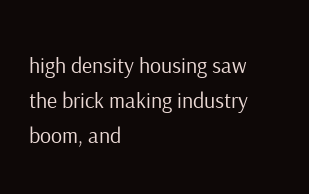high density housing saw the brick making industry boom, and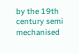by the 19th century semi mechanised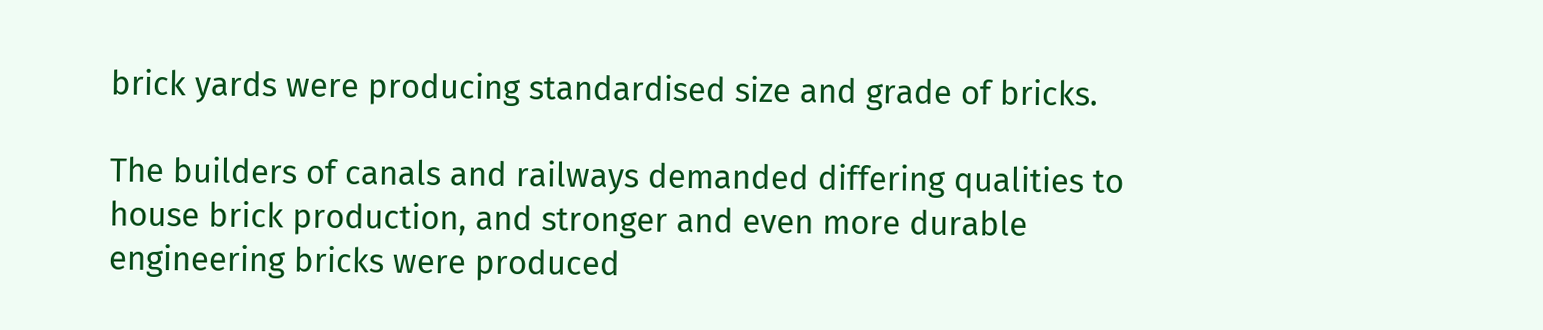brick yards were producing standardised size and grade of bricks.

The builders of canals and railways demanded differing qualities to house brick production, and stronger and even more durable engineering bricks were produced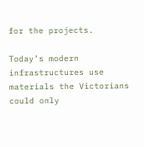for the projects.

Today’s modern infrastructures use materials the Victorians could only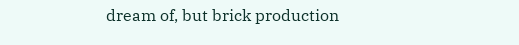dream of, but brick production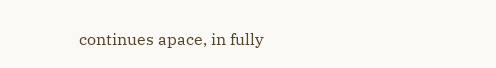continues apace, in fully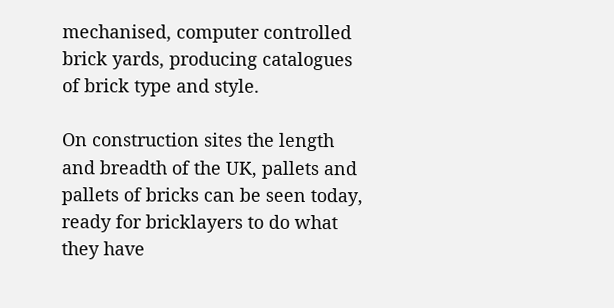mechanised, computer controlled brick yards, producing catalogues of brick type and style.

On construction sites the length and breadth of the UK, pallets and pallets of bricks can be seen today, ready for bricklayers to do what they have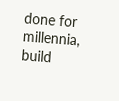done for millennia, build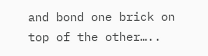and bond one brick on top of the other…..